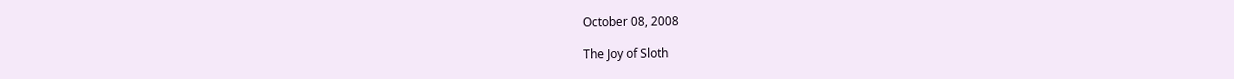October 08, 2008

The Joy of Sloth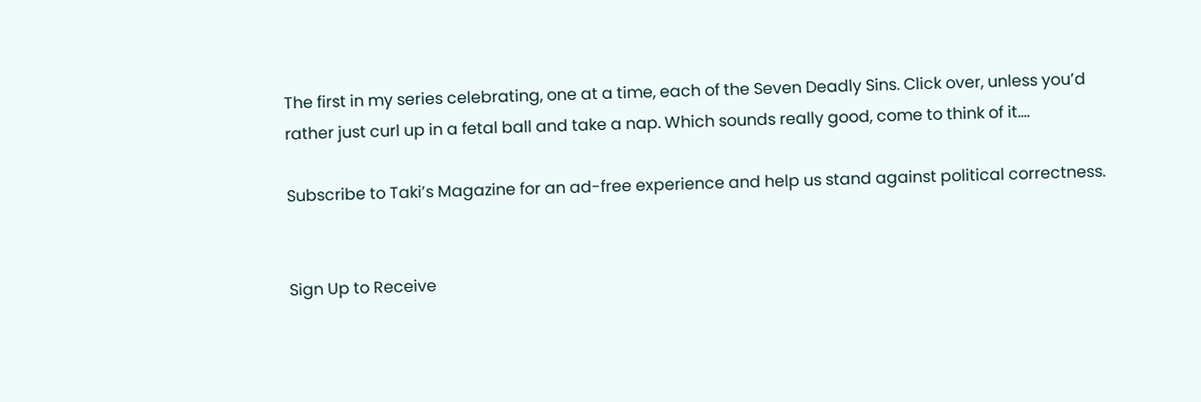The first in my series celebrating, one at a time, each of the Seven Deadly Sins. Click over, unless you’d rather just curl up in a fetal ball and take a nap. Which sounds really good, come to think of it….

Subscribe to Taki’s Magazine for an ad-free experience and help us stand against political correctness.


Sign Up to Receive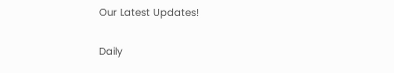Our Latest Updates!


Daily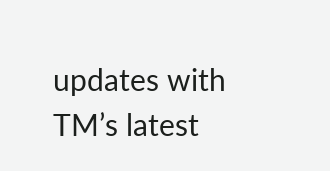updates with TM’s latest